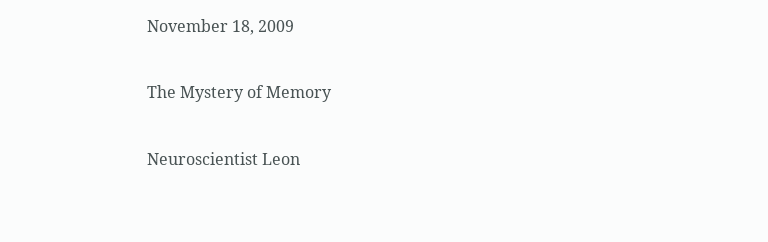November 18, 2009

The Mystery of Memory

Neuroscientist Leon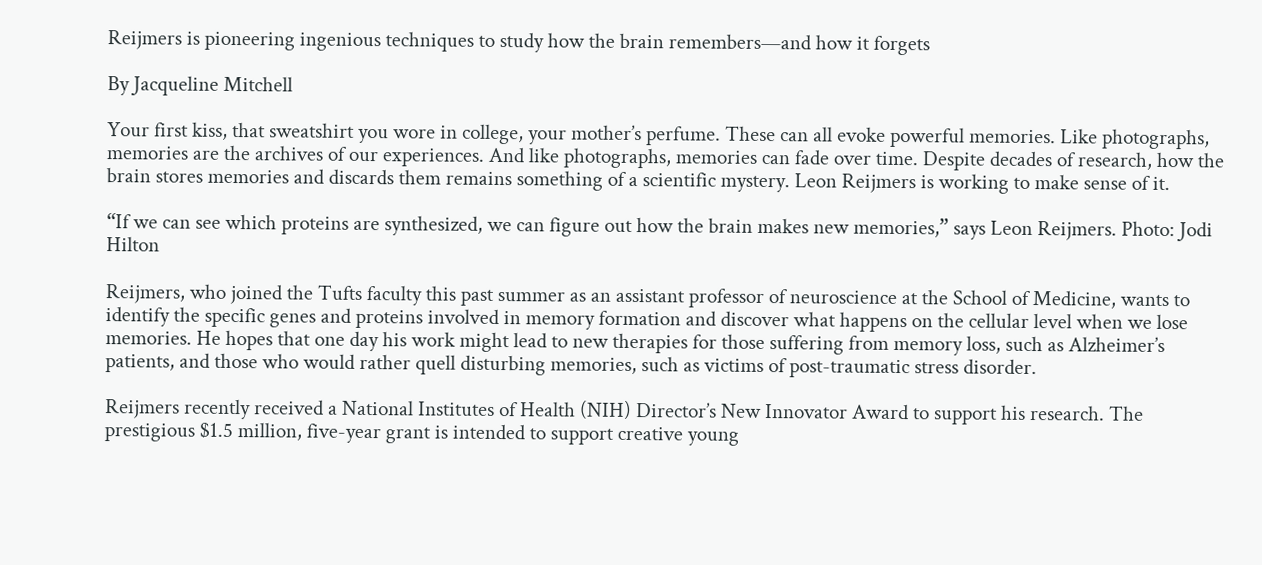Reijmers is pioneering ingenious techniques to study how the brain remembers—and how it forgets

By Jacqueline Mitchell

Your first kiss, that sweatshirt you wore in college, your mother’s perfume. These can all evoke powerful memories. Like photographs, memories are the archives of our experiences. And like photographs, memories can fade over time. Despite decades of research, how the brain stores memories and discards them remains something of a scientific mystery. Leon Reijmers is working to make sense of it.

“If we can see which proteins are synthesized, we can figure out how the brain makes new memories,” says Leon Reijmers. Photo: Jodi Hilton

Reijmers, who joined the Tufts faculty this past summer as an assistant professor of neuroscience at the School of Medicine, wants to identify the specific genes and proteins involved in memory formation and discover what happens on the cellular level when we lose memories. He hopes that one day his work might lead to new therapies for those suffering from memory loss, such as Alzheimer’s patients, and those who would rather quell disturbing memories, such as victims of post-traumatic stress disorder.

Reijmers recently received a National Institutes of Health (NIH) Director’s New Innovator Award to support his research. The prestigious $1.5 million, five-year grant is intended to support creative young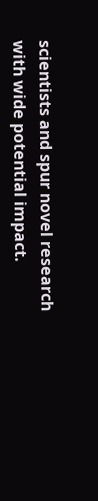scientists and spur novel research with wide potential impact.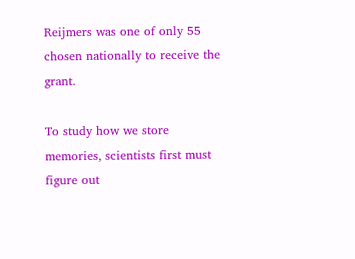Reijmers was one of only 55 chosen nationally to receive the grant.

To study how we store memories, scientists first must figure out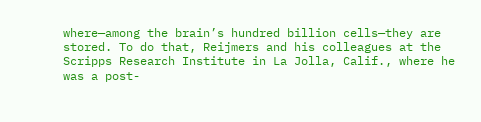where—among the brain’s hundred billion cells—they are stored. To do that, Reijmers and his colleagues at the Scripps Research Institute in La Jolla, Calif., where he was a post-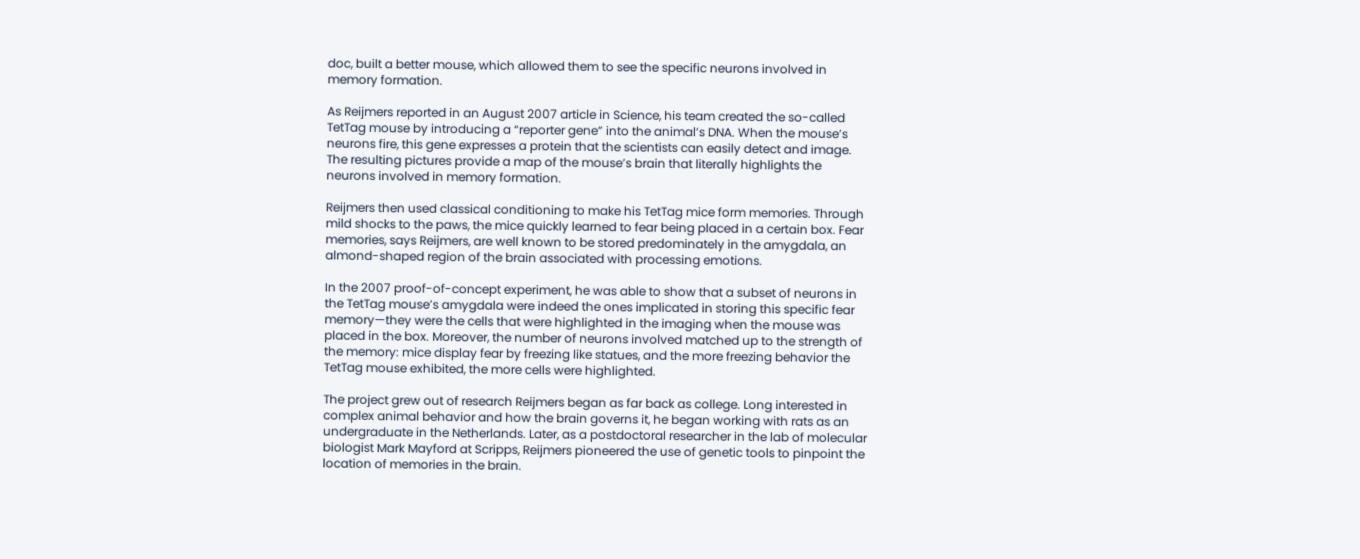doc, built a better mouse, which allowed them to see the specific neurons involved in memory formation.

As Reijmers reported in an August 2007 article in Science, his team created the so-called TetTag mouse by introducing a “reporter gene” into the animal’s DNA. When the mouse’s neurons fire, this gene expresses a protein that the scientists can easily detect and image. The resulting pictures provide a map of the mouse’s brain that literally highlights the neurons involved in memory formation.

Reijmers then used classical conditioning to make his TetTag mice form memories. Through mild shocks to the paws, the mice quickly learned to fear being placed in a certain box. Fear memories, says Reijmers, are well known to be stored predominately in the amygdala, an almond-shaped region of the brain associated with processing emotions.

In the 2007 proof-of-concept experiment, he was able to show that a subset of neurons in the TetTag mouse’s amygdala were indeed the ones implicated in storing this specific fear memory—they were the cells that were highlighted in the imaging when the mouse was placed in the box. Moreover, the number of neurons involved matched up to the strength of the memory: mice display fear by freezing like statues, and the more freezing behavior the TetTag mouse exhibited, the more cells were highlighted.

The project grew out of research Reijmers began as far back as college. Long interested in complex animal behavior and how the brain governs it, he began working with rats as an undergraduate in the Netherlands. Later, as a postdoctoral researcher in the lab of molecular biologist Mark Mayford at Scripps, Reijmers pioneered the use of genetic tools to pinpoint the location of memories in the brain.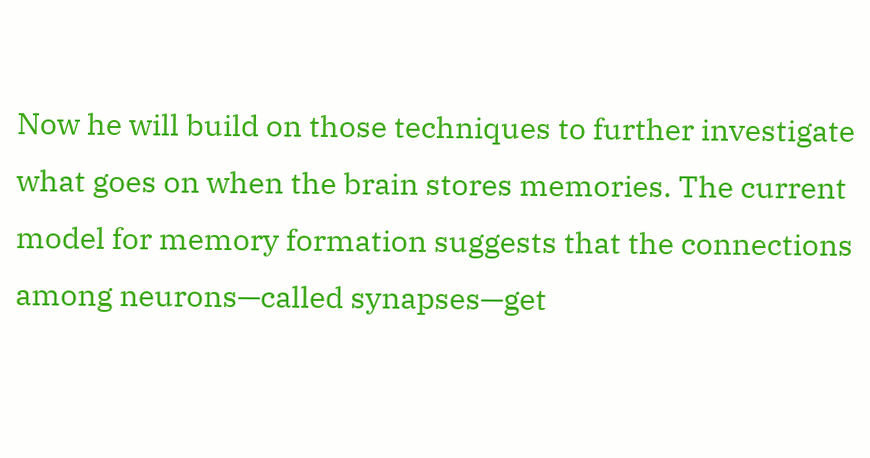Now he will build on those techniques to further investigate what goes on when the brain stores memories. The current model for memory formation suggests that the connections among neurons—called synapses—get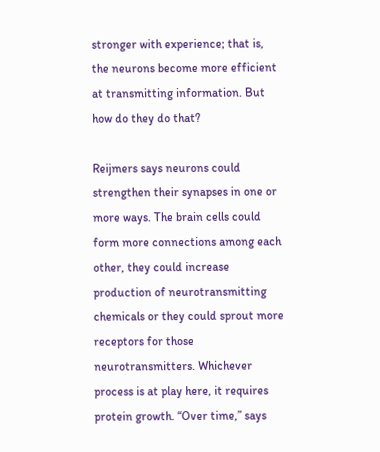stronger with experience; that is, the neurons become more efficient at transmitting information. But how do they do that?

Reijmers says neurons could strengthen their synapses in one or more ways. The brain cells could form more connections among each other, they could increase production of neurotransmitting chemicals or they could sprout more receptors for those neurotransmitters. Whichever process is at play here, it requires protein growth. “Over time,” says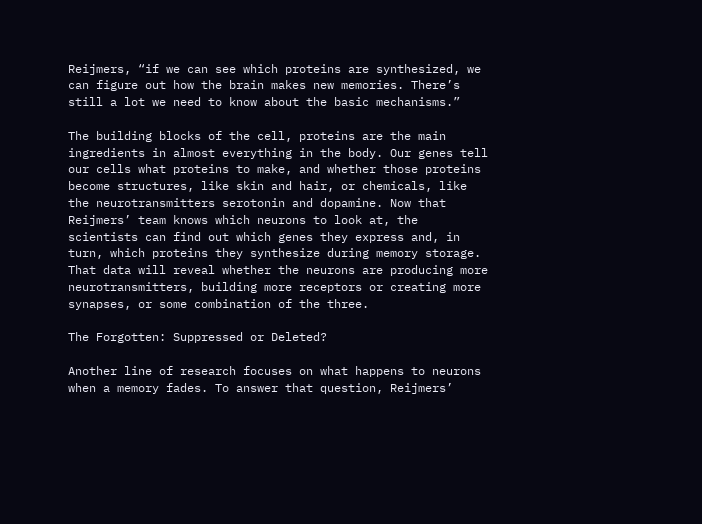Reijmers, “if we can see which proteins are synthesized, we can figure out how the brain makes new memories. There’s still a lot we need to know about the basic mechanisms.”

The building blocks of the cell, proteins are the main ingredients in almost everything in the body. Our genes tell our cells what proteins to make, and whether those proteins become structures, like skin and hair, or chemicals, like the neurotransmitters serotonin and dopamine. Now that Reijmers’ team knows which neurons to look at, the scientists can find out which genes they express and, in turn, which proteins they synthesize during memory storage. That data will reveal whether the neurons are producing more neurotransmitters, building more receptors or creating more synapses, or some combination of the three.

The Forgotten: Suppressed or Deleted?

Another line of research focuses on what happens to neurons when a memory fades. To answer that question, Reijmers’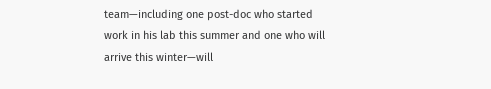team—including one post-doc who started work in his lab this summer and one who will arrive this winter—will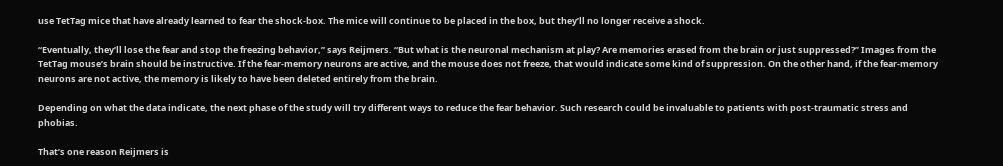use TetTag mice that have already learned to fear the shock-box. The mice will continue to be placed in the box, but they’ll no longer receive a shock.

“Eventually, they’ll lose the fear and stop the freezing behavior,” says Reijmers. “But what is the neuronal mechanism at play? Are memories erased from the brain or just suppressed?” Images from the TetTag mouse’s brain should be instructive. If the fear-memory neurons are active, and the mouse does not freeze, that would indicate some kind of suppression. On the other hand, if the fear-memory neurons are not active, the memory is likely to have been deleted entirely from the brain.

Depending on what the data indicate, the next phase of the study will try different ways to reduce the fear behavior. Such research could be invaluable to patients with post-traumatic stress and phobias.

That’s one reason Reijmers is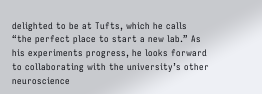delighted to be at Tufts, which he calls “the perfect place to start a new lab.” As his experiments progress, he looks forward to collaborating with the university’s other neuroscience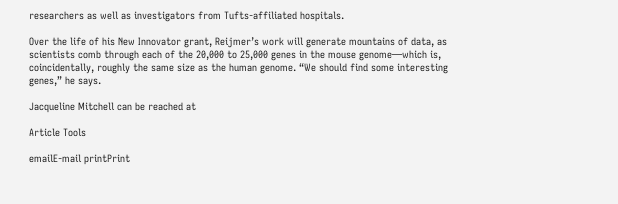researchers as well as investigators from Tufts-affiliated hospitals.

Over the life of his New Innovator grant, Reijmer’s work will generate mountains of data, as scientists comb through each of the 20,000 to 25,000 genes in the mouse genome—which is, coincidentally, roughly the same size as the human genome. “We should find some interesting genes,” he says.

Jacqueline Mitchell can be reached at

Article Tools

emailE-mail printPrint